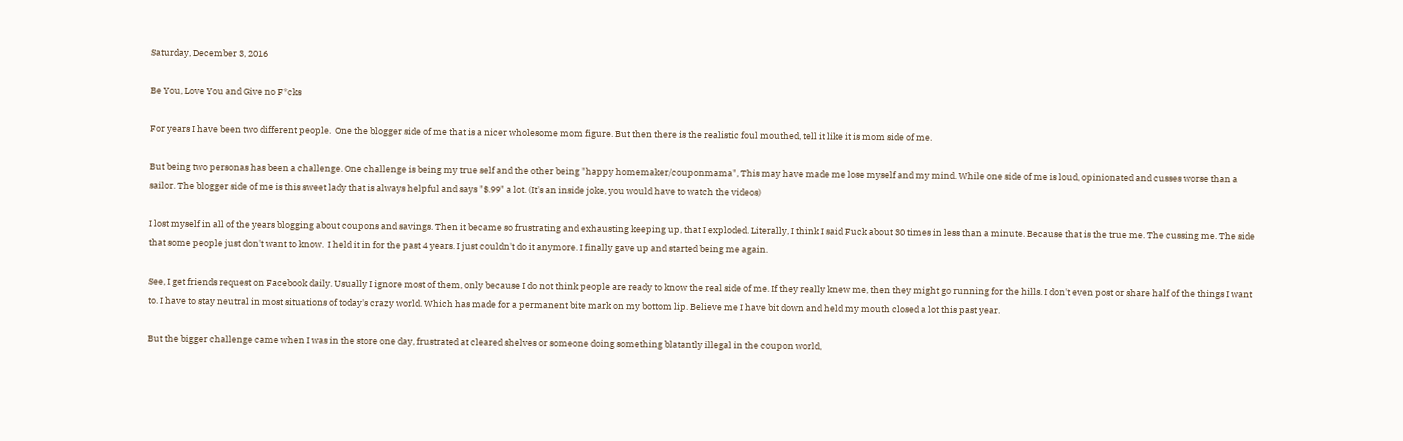Saturday, December 3, 2016

Be You, Love You and Give no F*cks

For years I have been two different people.  One the blogger side of me that is a nicer wholesome mom figure. But then there is the realistic foul mouthed, tell it like it is mom side of me.

But being two personas has been a challenge. One challenge is being my true self and the other being "happy homemaker/couponmama", This may have made me lose myself and my mind. While one side of me is loud, opinionated and cusses worse than a sailor. The blogger side of me is this sweet lady that is always helpful and says "$.99" a lot. (It's an inside joke, you would have to watch the videos)

I lost myself in all of the years blogging about coupons and savings. Then it became so frustrating and exhausting keeping up, that I exploded. Literally, I think I said Fuck about 30 times in less than a minute. Because that is the true me. The cussing me. The side that some people just don't want to know.  I held it in for the past 4 years. I just couldn't do it anymore. I finally gave up and started being me again.

See, I get friends request on Facebook daily. Usually I ignore most of them, only because I do not think people are ready to know the real side of me. If they really knew me, then they might go running for the hills. I don't even post or share half of the things I want to. I have to stay neutral in most situations of today's crazy world. Which has made for a permanent bite mark on my bottom lip. Believe me I have bit down and held my mouth closed a lot this past year.

But the bigger challenge came when I was in the store one day, frustrated at cleared shelves or someone doing something blatantly illegal in the coupon world,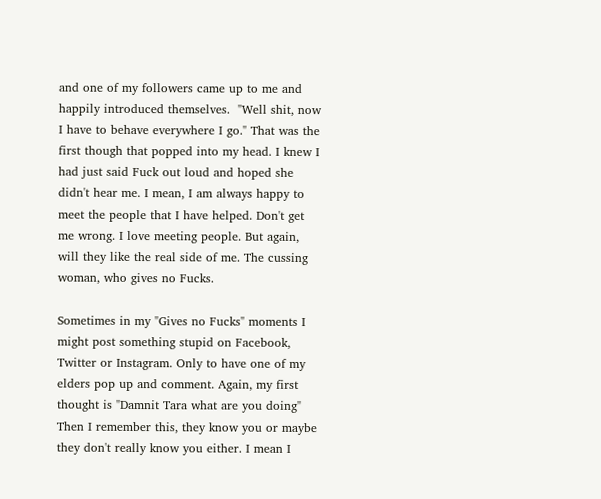and one of my followers came up to me and happily introduced themselves.  "Well shit, now I have to behave everywhere I go." That was the first though that popped into my head. I knew I had just said Fuck out loud and hoped she didn't hear me. I mean, I am always happy to meet the people that I have helped. Don't get me wrong. I love meeting people. But again, will they like the real side of me. The cussing woman, who gives no Fucks.

Sometimes in my "Gives no Fucks" moments I might post something stupid on Facebook, Twitter or Instagram. Only to have one of my elders pop up and comment. Again, my first thought is "Damnit Tara what are you doing"  Then I remember this, they know you or maybe they don't really know you either. I mean I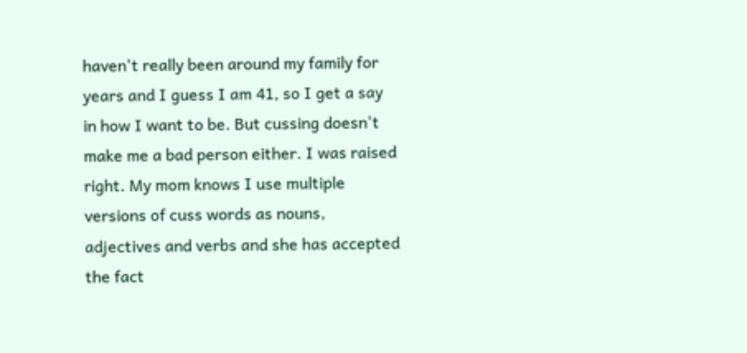haven't really been around my family for years and I guess I am 41, so I get a say in how I want to be. But cussing doesn't make me a bad person either. I was raised right. My mom knows I use multiple versions of cuss words as nouns, adjectives and verbs and she has accepted the fact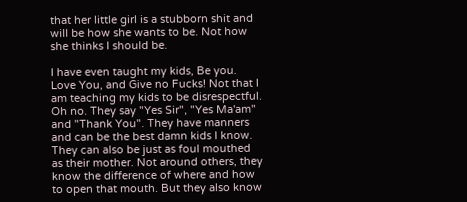that her little girl is a stubborn shit and will be how she wants to be. Not how she thinks I should be.

I have even taught my kids, Be you. Love You, and Give no Fucks! Not that I am teaching my kids to be disrespectful. Oh no. They say "Yes Sir", "Yes Ma'am" and "Thank You". They have manners and can be the best damn kids I know. They can also be just as foul mouthed as their mother. Not around others, they know the difference of where and how to open that mouth. But they also know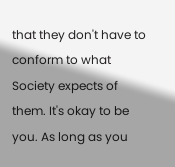that they don't have to conform to what Society expects of them. It's okay to be you. As long as you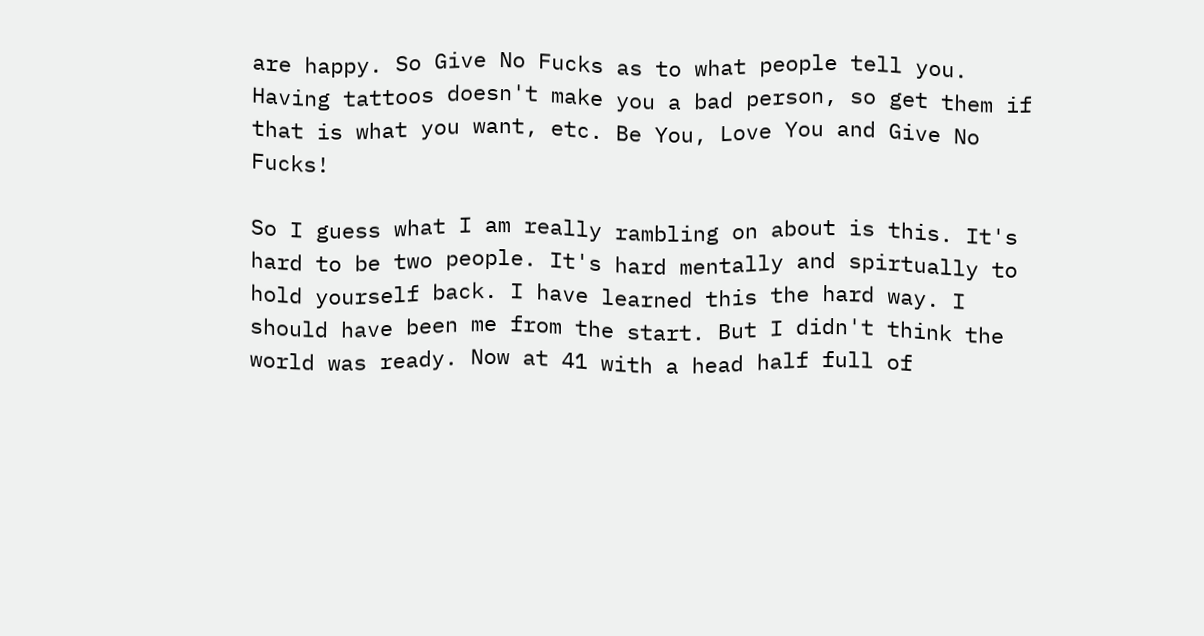are happy. So Give No Fucks as to what people tell you. Having tattoos doesn't make you a bad person, so get them if that is what you want, etc. Be You, Love You and Give No Fucks!

So I guess what I am really rambling on about is this. It's hard to be two people. It's hard mentally and spirtually to hold yourself back. I have learned this the hard way. I should have been me from the start. But I didn't think the world was ready. Now at 41 with a head half full of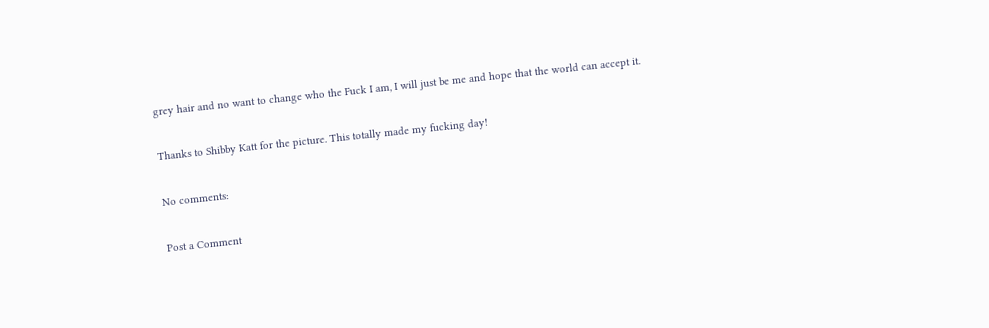grey hair and no want to change who the Fuck I am, I will just be me and hope that the world can accept it.

Thanks to Shibby Katt for the picture. This totally made my fucking day!

No comments:

Post a Comment